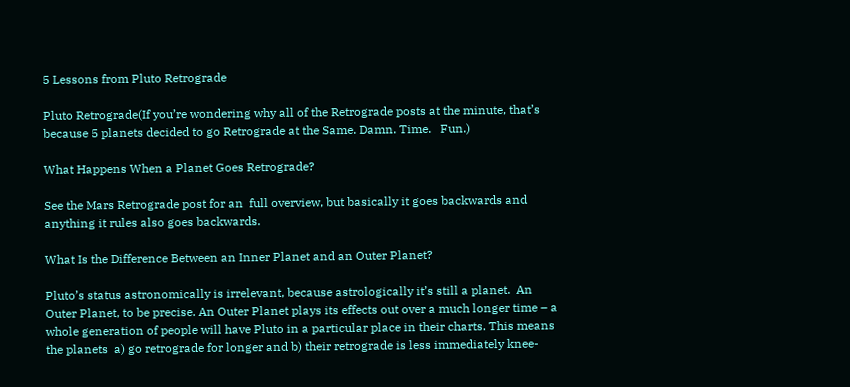5 Lessons from Pluto Retrograde

Pluto Retrograde(If you’re wondering why all of the Retrograde posts at the minute, that’s because 5 planets decided to go Retrograde at the Same. Damn. Time.   Fun.)

What Happens When a Planet Goes Retrograde?

See the Mars Retrograde post for an  full overview, but basically it goes backwards and anything it rules also goes backwards.

What Is the Difference Between an Inner Planet and an Outer Planet?

Pluto’s status astronomically is irrelevant, because astrologically it’s still a planet.  An Outer Planet, to be precise. An Outer Planet plays its effects out over a much longer time – a whole generation of people will have Pluto in a particular place in their charts. This means the planets  a) go retrograde for longer and b) their retrograde is less immediately knee-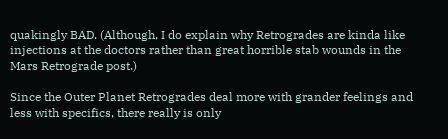quakingly BAD. (Although, I do explain why Retrogrades are kinda like injections at the doctors rather than great horrible stab wounds in the Mars Retrograde post.)

Since the Outer Planet Retrogrades deal more with grander feelings and less with specifics, there really is only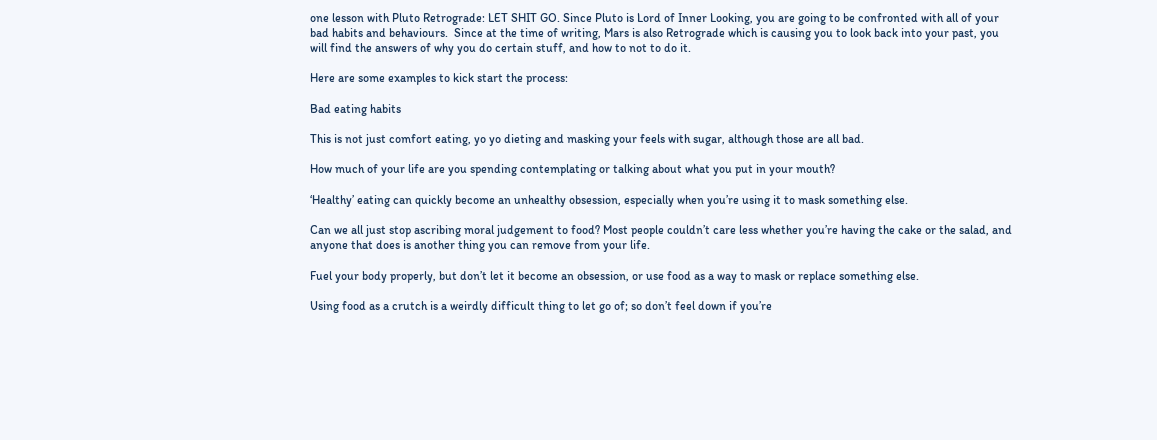one lesson with Pluto Retrograde: LET SHIT GO. Since Pluto is Lord of Inner Looking, you are going to be confronted with all of your bad habits and behaviours.  Since at the time of writing, Mars is also Retrograde which is causing you to look back into your past, you will find the answers of why you do certain stuff, and how to not to do it.

Here are some examples to kick start the process:

Bad eating habits

This is not just comfort eating, yo yo dieting and masking your feels with sugar, although those are all bad.

How much of your life are you spending contemplating or talking about what you put in your mouth?

‘Healthy’ eating can quickly become an unhealthy obsession, especially when you’re using it to mask something else.

Can we all just stop ascribing moral judgement to food? Most people couldn’t care less whether you’re having the cake or the salad, and anyone that does is another thing you can remove from your life.

Fuel your body properly, but don’t let it become an obsession, or use food as a way to mask or replace something else.

Using food as a crutch is a weirdly difficult thing to let go of; so don’t feel down if you’re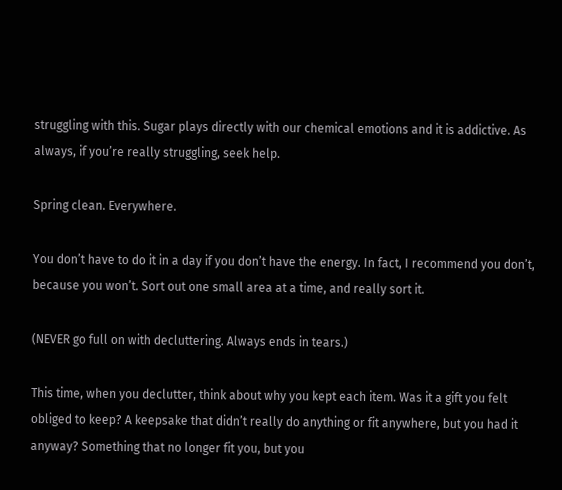struggling with this. Sugar plays directly with our chemical emotions and it is addictive. As always, if you’re really struggling, seek help.

Spring clean. Everywhere.

You don’t have to do it in a day if you don’t have the energy. In fact, I recommend you don’t, because you won’t. Sort out one small area at a time, and really sort it.

(NEVER go full on with decluttering. Always ends in tears.)

This time, when you declutter, think about why you kept each item. Was it a gift you felt obliged to keep? A keepsake that didn’t really do anything or fit anywhere, but you had it anyway? Something that no longer fit you, but you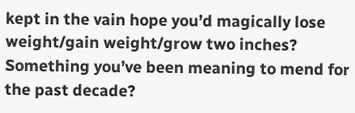kept in the vain hope you’d magically lose weight/gain weight/grow two inches? Something you’ve been meaning to mend for the past decade?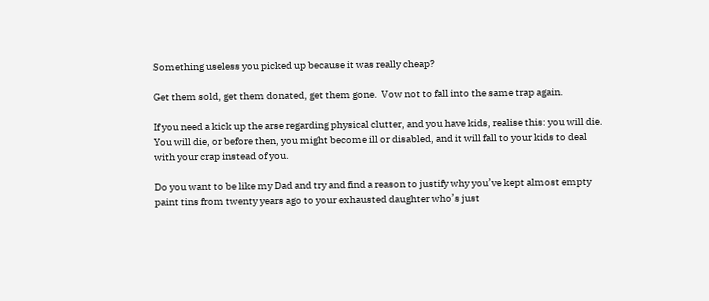Something useless you picked up because it was really cheap?

Get them sold, get them donated, get them gone.  Vow not to fall into the same trap again.

If you need a kick up the arse regarding physical clutter, and you have kids, realise this: you will die. You will die, or before then, you might become ill or disabled, and it will fall to your kids to deal with your crap instead of you.

Do you want to be like my Dad and try and find a reason to justify why you’ve kept almost empty paint tins from twenty years ago to your exhausted daughter who’s just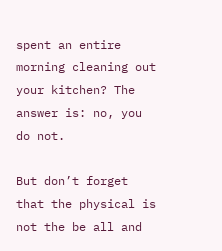spent an entire morning cleaning out your kitchen? The answer is: no, you do not.

But don’t forget that the physical is not the be all and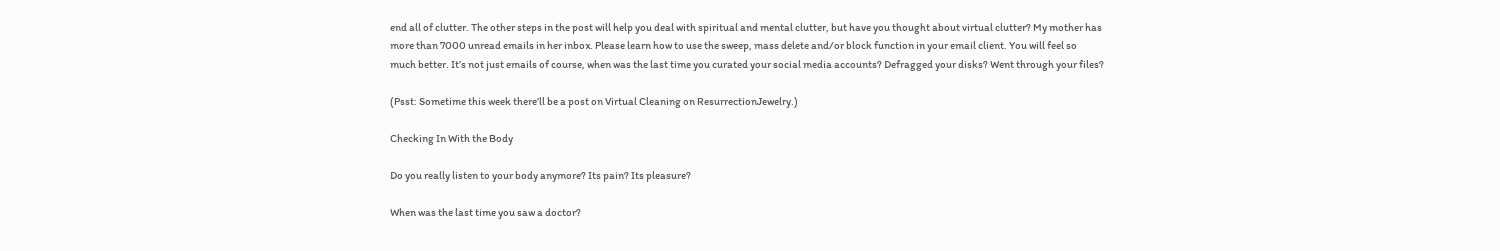end all of clutter. The other steps in the post will help you deal with spiritual and mental clutter, but have you thought about virtual clutter? My mother has more than 7000 unread emails in her inbox. Please learn how to use the sweep, mass delete and/or block function in your email client. You will feel so much better. It’s not just emails of course, when was the last time you curated your social media accounts? Defragged your disks? Went through your files?

(Psst: Sometime this week there’ll be a post on Virtual Cleaning on ResurrectionJewelry.)

Checking In With the Body

Do you really listen to your body anymore? Its pain? Its pleasure?

When was the last time you saw a doctor?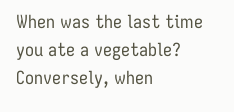When was the last time you ate a vegetable?  Conversely, when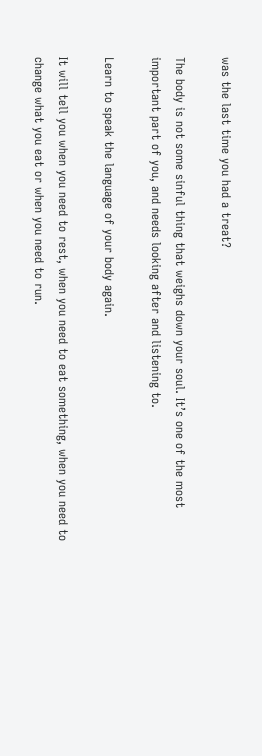was the last time you had a treat?

The body is not some sinful thing that weighs down your soul. It’s one of the most important part of you, and needs looking after and listening to.

Learn to speak the language of your body again.

It will tell you when you need to rest, when you need to eat something, when you need to change what you eat or when you need to run.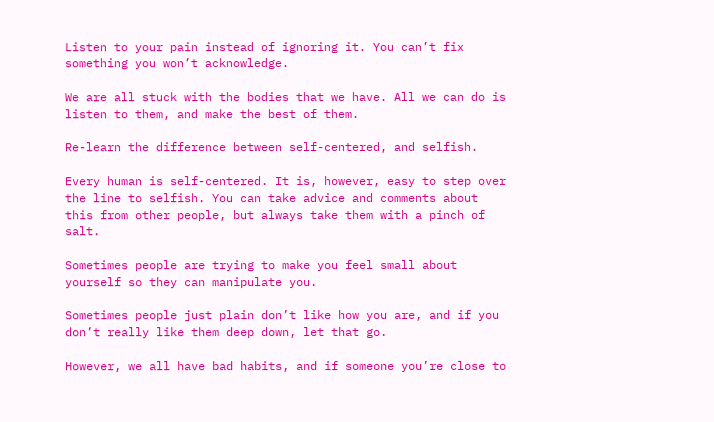Listen to your pain instead of ignoring it. You can’t fix something you won’t acknowledge.

We are all stuck with the bodies that we have. All we can do is listen to them, and make the best of them.

Re-learn the difference between self-centered, and selfish.

Every human is self-centered. It is, however, easy to step over the line to selfish. You can take advice and comments about this from other people, but always take them with a pinch of salt.

Sometimes people are trying to make you feel small about yourself so they can manipulate you.

Sometimes people just plain don’t like how you are, and if you don’t really like them deep down, let that go.

However, we all have bad habits, and if someone you’re close to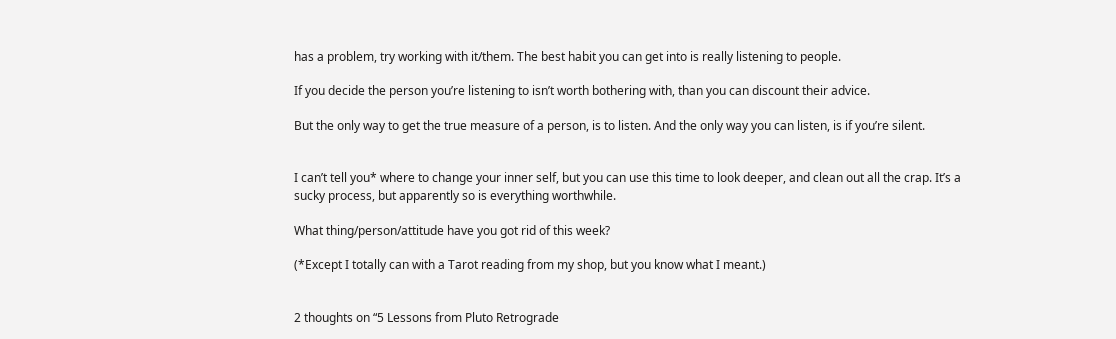has a problem, try working with it/them. The best habit you can get into is really listening to people.

If you decide the person you’re listening to isn’t worth bothering with, than you can discount their advice.

But the only way to get the true measure of a person, is to listen. And the only way you can listen, is if you’re silent.


I can’t tell you* where to change your inner self, but you can use this time to look deeper, and clean out all the crap. It’s a sucky process, but apparently so is everything worthwhile.

What thing/person/attitude have you got rid of this week?

(*Except I totally can with a Tarot reading from my shop, but you know what I meant.)


2 thoughts on “5 Lessons from Pluto Retrograde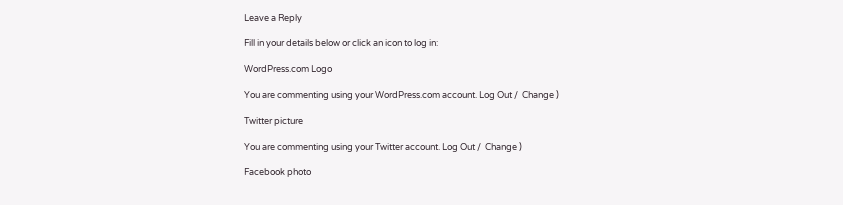Leave a Reply

Fill in your details below or click an icon to log in:

WordPress.com Logo

You are commenting using your WordPress.com account. Log Out /  Change )

Twitter picture

You are commenting using your Twitter account. Log Out /  Change )

Facebook photo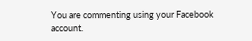You are commenting using your Facebook account.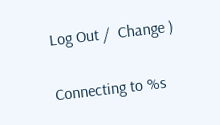Log Out /  Change )

Connecting to %s